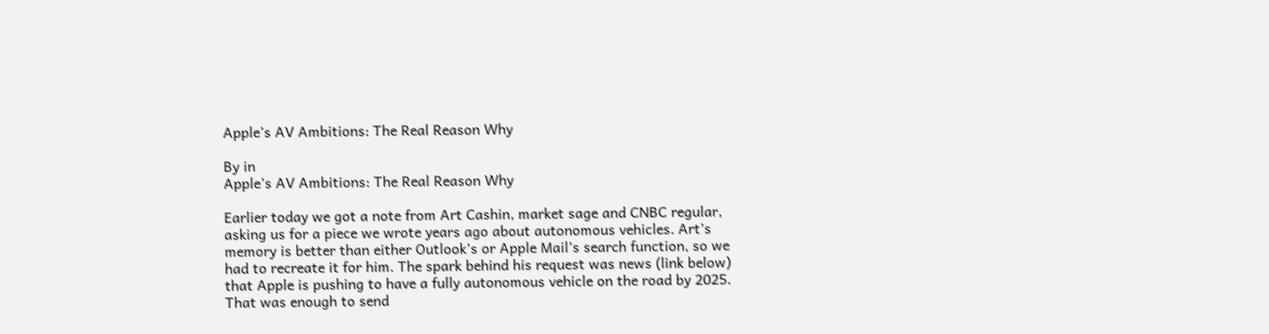Apple’s AV Ambitions: The Real Reason Why

By in
Apple’s AV Ambitions: The Real Reason Why

Earlier today we got a note from Art Cashin, market sage and CNBC regular, asking us for a piece we wrote years ago about autonomous vehicles. Art’s memory is better than either Outlook’s or Apple Mail’s search function, so we had to recreate it for him. The spark behind his request was news (link below) that Apple is pushing to have a fully autonomous vehicle on the road by 2025. That was enough to send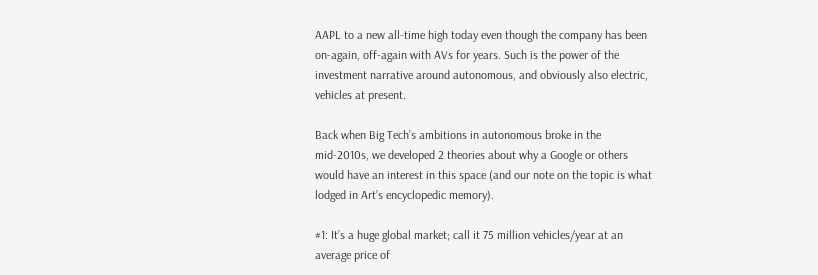AAPL to a new all-time high today even though the company has been on-again, off-again with AVs for years. Such is the power of the investment narrative around autonomous, and obviously also electric, vehicles at present.

Back when Big Tech’s ambitions in autonomous broke in the mid-2010s, we developed 2 theories about why a Google or others would have an interest in this space (and our note on the topic is what lodged in Art’s encyclopedic memory).

#1: It’s a huge global market; call it 75 million vehicles/year at an average price of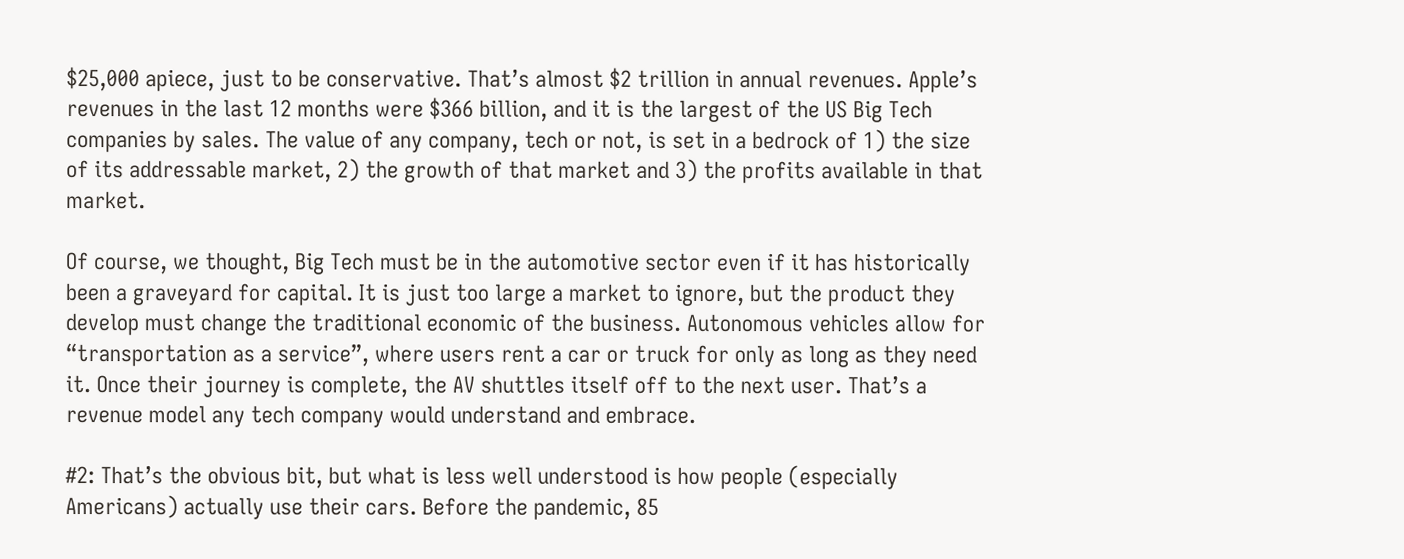$25,000 apiece, just to be conservative. That’s almost $2 trillion in annual revenues. Apple’s revenues in the last 12 months were $366 billion, and it is the largest of the US Big Tech companies by sales. The value of any company, tech or not, is set in a bedrock of 1) the size of its addressable market, 2) the growth of that market and 3) the profits available in that market.

Of course, we thought, Big Tech must be in the automotive sector even if it has historically been a graveyard for capital. It is just too large a market to ignore, but the product they develop must change the traditional economic of the business. Autonomous vehicles allow for “transportation as a service”, where users rent a car or truck for only as long as they need it. Once their journey is complete, the AV shuttles itself off to the next user. That’s a revenue model any tech company would understand and embrace.

#2: That’s the obvious bit, but what is less well understood is how people (especially Americans) actually use their cars. Before the pandemic, 85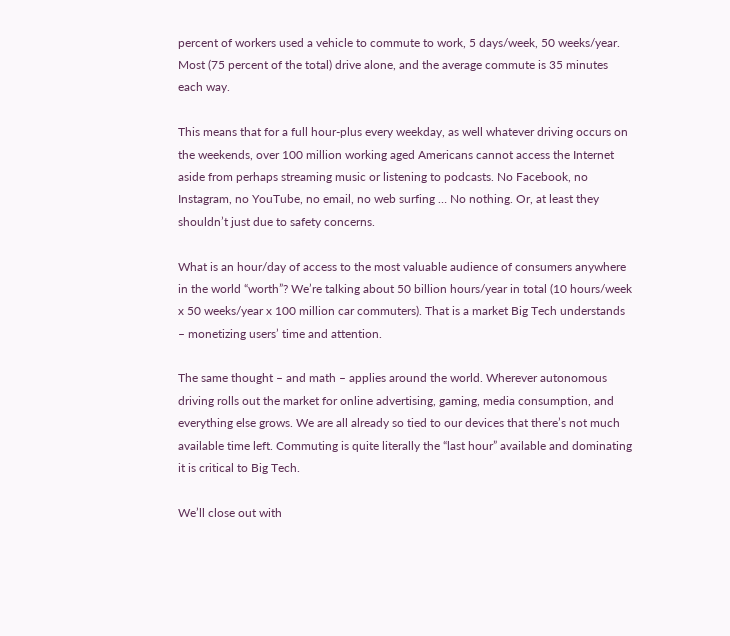percent of workers used a vehicle to commute to work, 5 days/week, 50 weeks/year. Most (75 percent of the total) drive alone, and the average commute is 35 minutes each way.

This means that for a full hour-plus every weekday, as well whatever driving occurs on the weekends, over 100 million working aged Americans cannot access the Internet aside from perhaps streaming music or listening to podcasts. No Facebook, no Instagram, no YouTube, no email, no web surfing … No nothing. Or, at least they shouldn’t just due to safety concerns.

What is an hour/day of access to the most valuable audience of consumers anywhere in the world “worth”? We’re talking about 50 billion hours/year in total (10 hours/week x 50 weeks/year x 100 million car commuters). That is a market Big Tech understands – monetizing users’ time and attention.

The same thought – and math – applies around the world. Wherever autonomous driving rolls out the market for online advertising, gaming, media consumption, and everything else grows. We are all already so tied to our devices that there’s not much available time left. Commuting is quite literally the “last hour” available and dominating it is critical to Big Tech.

We’ll close out with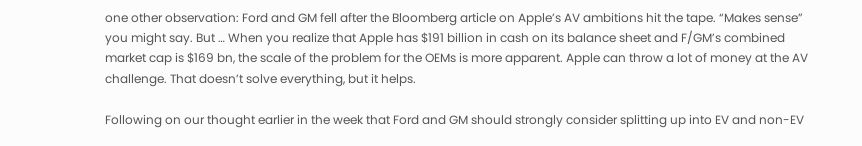one other observation: Ford and GM fell after the Bloomberg article on Apple’s AV ambitions hit the tape. “Makes sense” you might say. But … When you realize that Apple has $191 billion in cash on its balance sheet and F/GM’s combined market cap is $169 bn, the scale of the problem for the OEMs is more apparent. Apple can throw a lot of money at the AV challenge. That doesn’t solve everything, but it helps.

Following on our thought earlier in the week that Ford and GM should strongly consider splitting up into EV and non-EV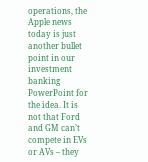operations, the Apple news today is just another bullet point in our investment banking PowerPoint for the idea. It is not that Ford and GM can’t compete in EVs or AVs – they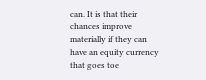can. It is that their chances improve materially if they can have an equity currency that goes toe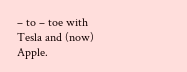– to – toe with Tesla and (now) Apple.